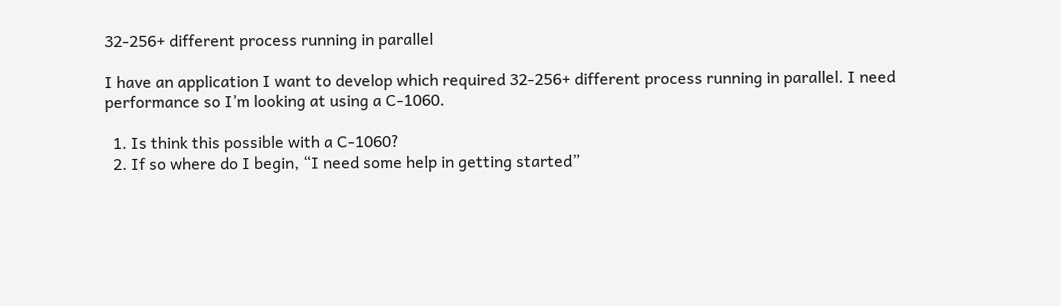32-256+ different process running in parallel

I have an application I want to develop which required 32-256+ different process running in parallel. I need performance so I’m looking at using a C-1060.

  1. Is think this possible with a C-1060?
  2. If so where do I begin, “I need some help in getting started”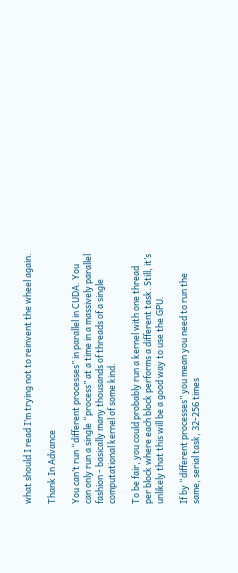what should I read I’m trying not to reinvent the wheel again.

Thank In Advance

You can’t run “different processes” in parallel in CUDA. You can only run a single “process” at a time in a massively parallel fashion - basically many thousands of threads of a single computational kernel of some kind.

To be fair, you could probably run a kernel with one thread per block where each block performs a different task. Still, it’s unlikely that this will be a good way to use the GPU.

If by “different processes” you mean you need to run the same, serial task, 32-256 times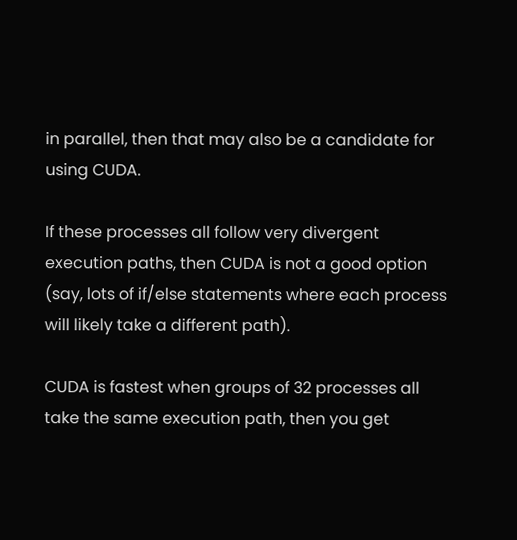in parallel, then that may also be a candidate for using CUDA.

If these processes all follow very divergent execution paths, then CUDA is not a good option (say, lots of if/else statements where each process will likely take a different path).

CUDA is fastest when groups of 32 processes all take the same execution path, then you get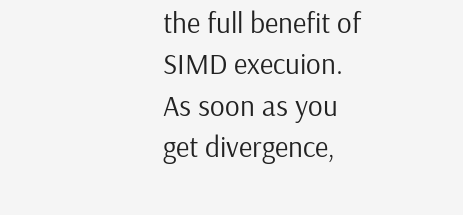the full benefit of SIMD execuion. As soon as you get divergence,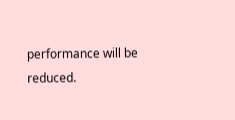performance will be reduced.